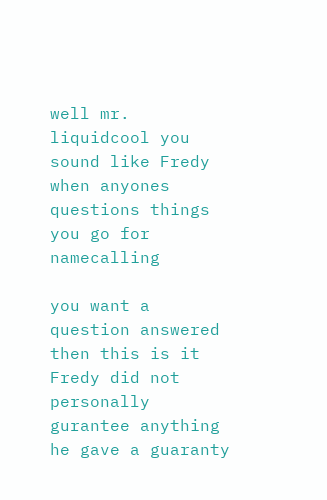well mr. liquidcool you sound like Fredy when anyones questions things you go for namecalling

you want a question answered then this is it Fredy did not personally gurantee anything he gave a guaranty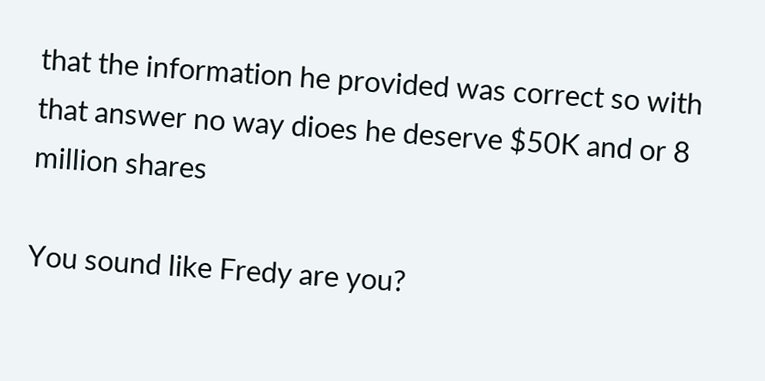that the information he provided was correct so with that answer no way dioes he deserve $50K and or 8 million shares

You sound like Fredy are you?